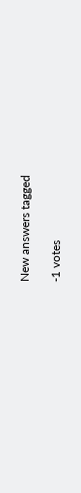New answers tagged

-1 votes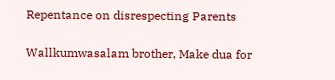Repentance on disrespecting Parents

Wallkumwasalam brother, Make dua for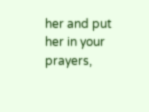her and put her in your prayers,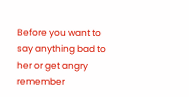Before you want to say anything bad to her or get angry remember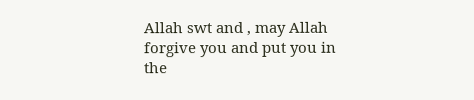Allah swt and , may Allah forgive you and put you in the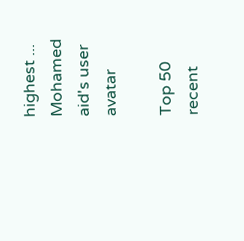highest ...
Mohamed aid's user avatar

Top 50 recent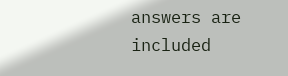answers are included